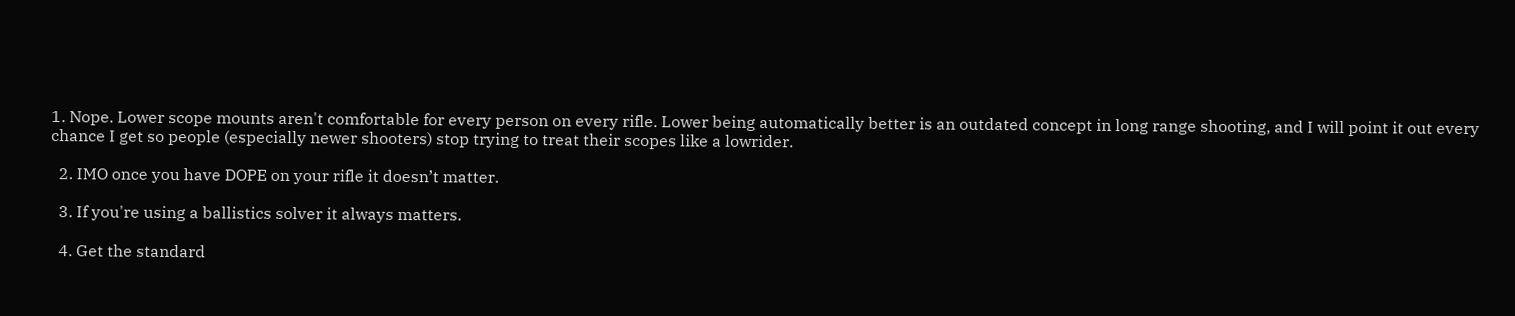1. Nope. Lower scope mounts aren't comfortable for every person on every rifle. Lower being automatically better is an outdated concept in long range shooting, and I will point it out every chance I get so people (especially newer shooters) stop trying to treat their scopes like a lowrider.

  2. IMO once you have DOPE on your rifle it doesn’t matter.

  3. If you're using a ballistics solver it always matters.

  4. Get the standard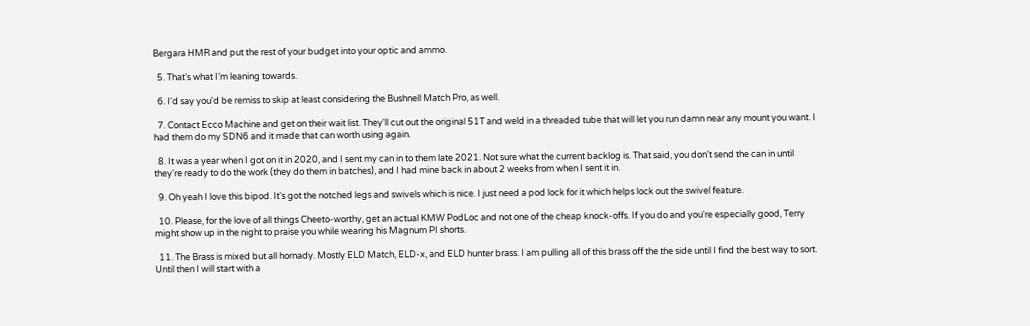Bergara HMR and put the rest of your budget into your optic and ammo.

  5. That’s what I’m leaning towards.

  6. I'd say you'd be remiss to skip at least considering the Bushnell Match Pro, as well.

  7. Contact Ecco Machine and get on their wait list. They'll cut out the original 51T and weld in a threaded tube that will let you run damn near any mount you want. I had them do my SDN6 and it made that can worth using again.

  8. It was a year when I got on it in 2020, and I sent my can in to them late 2021. Not sure what the current backlog is. That said, you don't send the can in until they're ready to do the work (they do them in batches), and I had mine back in about 2 weeks from when I sent it in.

  9. Oh yeah I love this bipod. It's got the notched legs and swivels which is nice. I just need a pod lock for it which helps lock out the swivel feature.

  10. Please, for the love of all things Cheeto-worthy, get an actual KMW PodLoc and not one of the cheap knock-offs. If you do and you're especially good, Terry might show up in the night to praise you while wearing his Magnum PI shorts.

  11. The Brass is mixed but all hornady. Mostly ELD Match, ELD-x, and ELD hunter brass. I am pulling all of this brass off the the side until I find the best way to sort. Until then I will start with a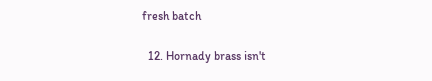fresh batch

  12. Hornady brass isn't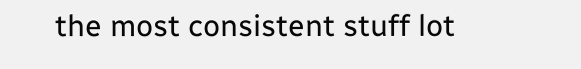the most consistent stuff lot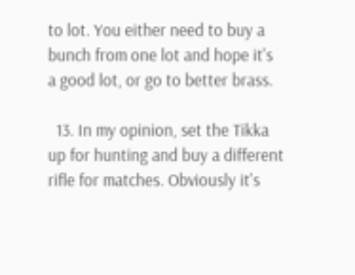to lot. You either need to buy a bunch from one lot and hope it's a good lot, or go to better brass.

  13. In my opinion, set the Tikka up for hunting and buy a different rifle for matches. Obviously it's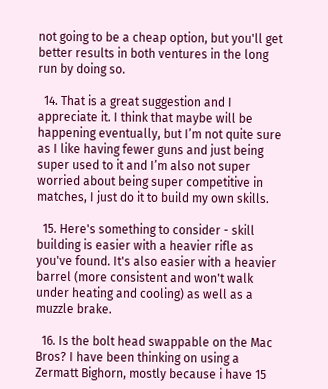not going to be a cheap option, but you'll get better results in both ventures in the long run by doing so.

  14. That is a great suggestion and I appreciate it. I think that maybe will be happening eventually, but I’m not quite sure as I like having fewer guns and just being super used to it and I’m also not super worried about being super competitive in matches, I just do it to build my own skills.

  15. Here's something to consider - skill building is easier with a heavier rifle as you've found. It's also easier with a heavier barrel (more consistent and won't walk under heating and cooling) as well as a muzzle brake.

  16. Is the bolt head swappable on the Mac Bros? I have been thinking on using a Zermatt Bighorn, mostly because i have 15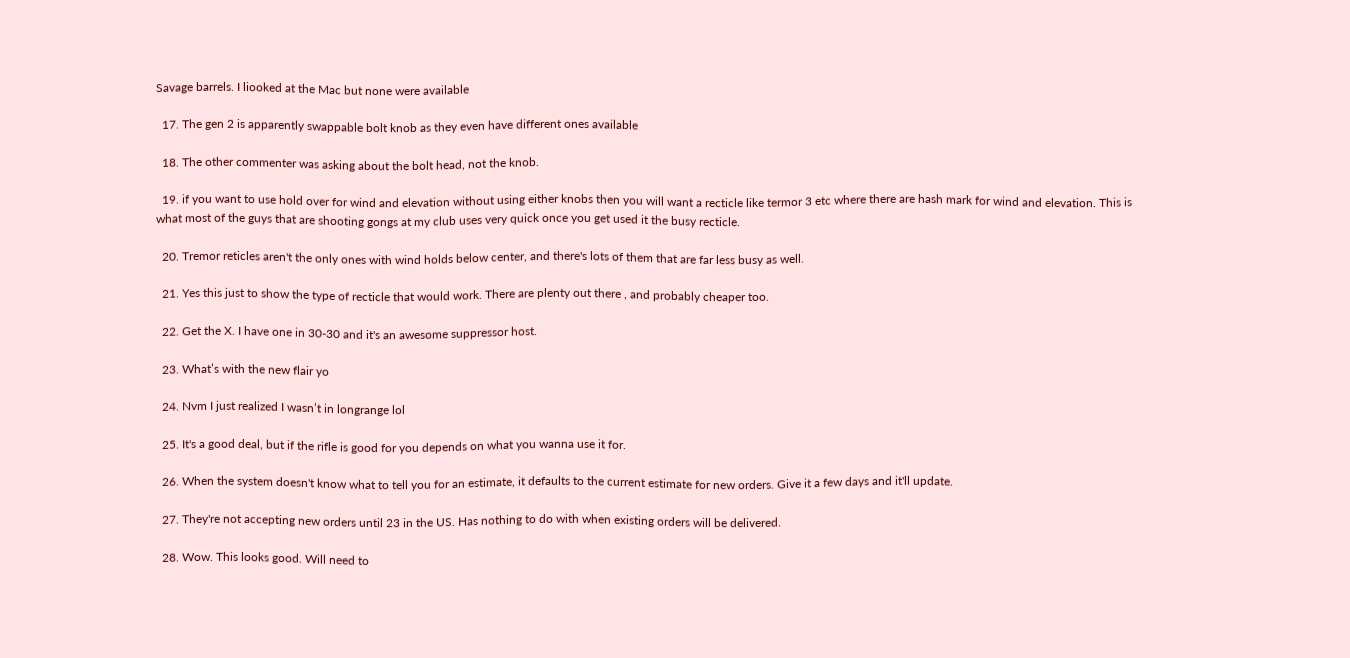Savage barrels. I liooked at the Mac but none were available

  17. The gen 2 is apparently swappable bolt knob as they even have different ones available

  18. The other commenter was asking about the bolt head, not the knob.

  19. if you want to use hold over for wind and elevation without using either knobs then you will want a recticle like termor 3 etc where there are hash mark for wind and elevation. This is what most of the guys that are shooting gongs at my club uses very quick once you get used it the busy recticle.

  20. Tremor reticles aren't the only ones with wind holds below center, and there's lots of them that are far less busy as well.

  21. Yes this just to show the type of recticle that would work. There are plenty out there , and probably cheaper too.

  22. Get the X. I have one in 30-30 and it's an awesome suppressor host.

  23. What’s with the new flair yo

  24. Nvm I just realized I wasn’t in longrange lol

  25. It's a good deal, but if the rifle is good for you depends on what you wanna use it for.

  26. When the system doesn't know what to tell you for an estimate, it defaults to the current estimate for new orders. Give it a few days and it'll update.

  27. They're not accepting new orders until 23 in the US. Has nothing to do with when existing orders will be delivered.

  28. Wow. This looks good. Will need to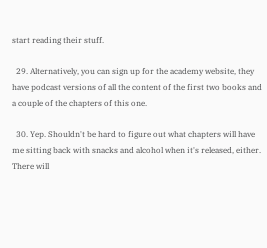start reading their stuff.

  29. Alternatively, you can sign up for the academy website, they have podcast versions of all the content of the first two books and a couple of the chapters of this one.

  30. Yep. Shouldn't be hard to figure out what chapters will have me sitting back with snacks and alcohol when it's released, either. There will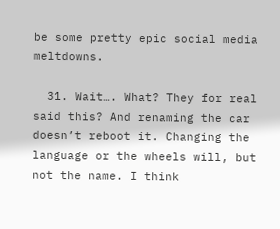be some pretty epic social media meltdowns.

  31. Wait…. What? They for real said this? And renaming the car doesn’t reboot it. Changing the language or the wheels will, but not the name. I think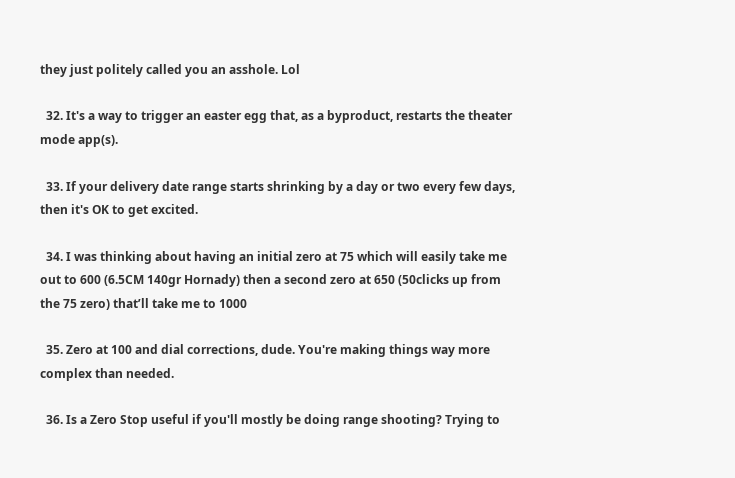they just politely called you an asshole. Lol

  32. It's a way to trigger an easter egg that, as a byproduct, restarts the theater mode app(s).

  33. If your delivery date range starts shrinking by a day or two every few days, then it's OK to get excited.

  34. I was thinking about having an initial zero at 75 which will easily take me out to 600 (6.5CM 140gr Hornady) then a second zero at 650 (50clicks up from the 75 zero) that’ll take me to 1000

  35. Zero at 100 and dial corrections, dude. You're making things way more complex than needed.

  36. Is a Zero Stop useful if you'll mostly be doing range shooting? Trying to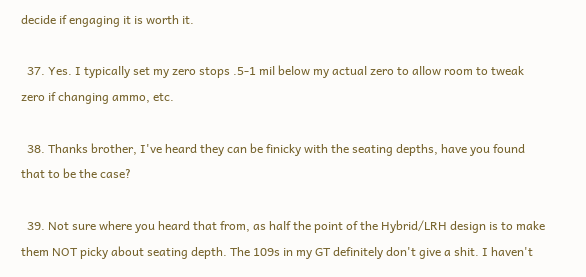decide if engaging it is worth it.

  37. Yes. I typically set my zero stops .5-1 mil below my actual zero to allow room to tweak zero if changing ammo, etc.

  38. Thanks brother, I've heard they can be finicky with the seating depths, have you found that to be the case?

  39. Not sure where you heard that from, as half the point of the Hybrid/LRH design is to make them NOT picky about seating depth. The 109s in my GT definitely don't give a shit. I haven't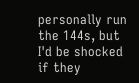personally run the 144s, but I'd be shocked if they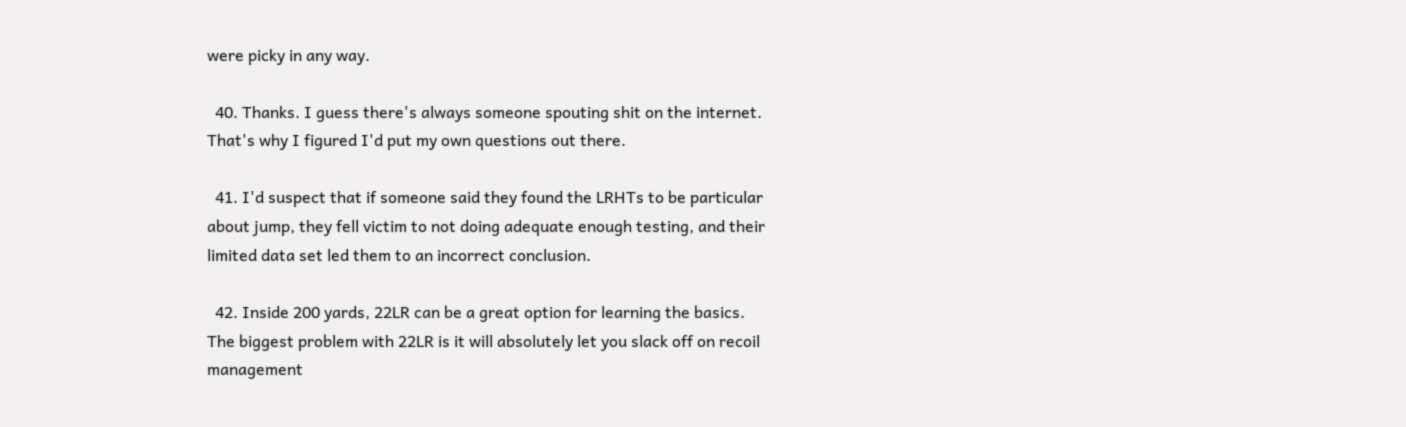were picky in any way.

  40. Thanks. I guess there's always someone spouting shit on the internet. That's why I figured I'd put my own questions out there.

  41. I'd suspect that if someone said they found the LRHTs to be particular about jump, they fell victim to not doing adequate enough testing, and their limited data set led them to an incorrect conclusion.

  42. Inside 200 yards, 22LR can be a great option for learning the basics. The biggest problem with 22LR is it will absolutely let you slack off on recoil management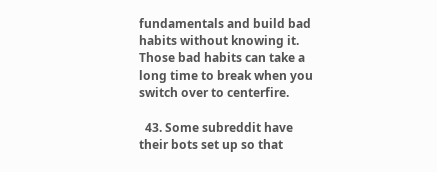fundamentals and build bad habits without knowing it. Those bad habits can take a long time to break when you switch over to centerfire.

  43. Some subreddit have their bots set up so that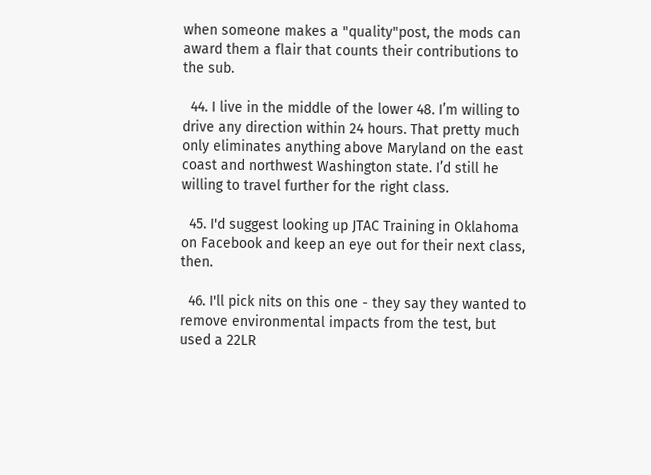when someone makes a "quality"post, the mods can award them a flair that counts their contributions to the sub.

  44. I live in the middle of the lower 48. I’m willing to drive any direction within 24 hours. That pretty much only eliminates anything above Maryland on the east coast and northwest Washington state. I’d still he willing to travel further for the right class.

  45. I'd suggest looking up JTAC Training in Oklahoma on Facebook and keep an eye out for their next class, then.

  46. I'll pick nits on this one - they say they wanted to remove environmental impacts from the test, but used a 22LR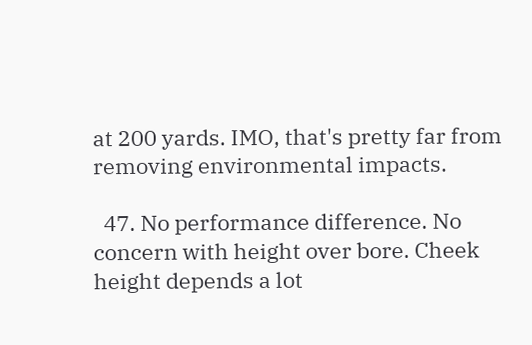at 200 yards. IMO, that's pretty far from removing environmental impacts.

  47. No performance difference. No concern with height over bore. Cheek height depends a lot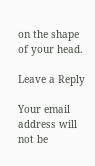on the shape of your head.

Leave a Reply

Your email address will not be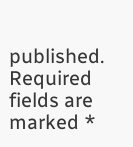published. Required fields are marked *